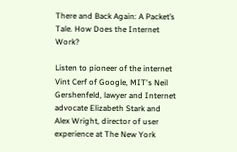There and Back Again: A Packet’s Tale. How Does the Internet Work?

Listen to pioneer of the internet Vint Cerf of Google, MIT's Neil Gershenfeld, lawyer and Internet advocate Elizabeth Stark and Alex Wright, director of user experience at The New York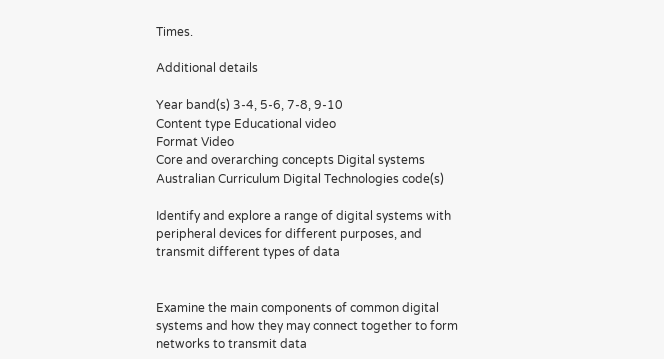Times.

Additional details

Year band(s) 3-4, 5-6, 7-8, 9-10
Content type Educational video
Format Video
Core and overarching concepts Digital systems
Australian Curriculum Digital Technologies code(s)

Identify and explore a range of digital systems with peripheral devices for different purposes, and transmit different types of data


Examine the main components of common digital systems and how they may connect together to form networks to transmit data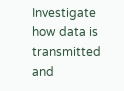Investigate how data is transmitted and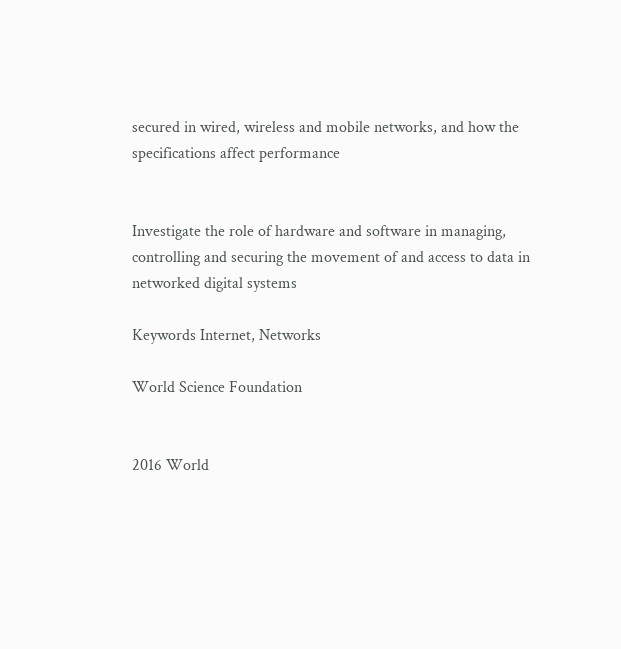secured in wired, wireless and mobile networks, and how the specifications affect performance


Investigate the role of hardware and software in managing, controlling and securing the movement of and access to data in networked digital systems

Keywords Internet, Networks

World Science Foundation


2016 World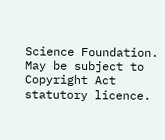Science Foundation. May be subject to Copyright Act statutory licence.